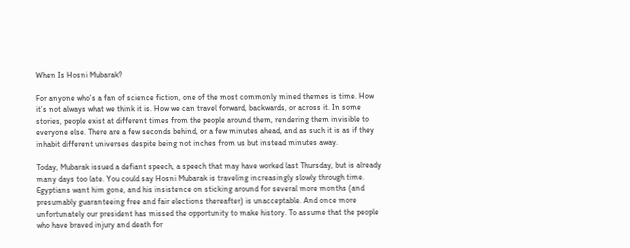When Is Hosni Mubarak?

For anyone who’s a fan of science fiction, one of the most commonly mined themes is time. How it’s not always what we think it is. How we can travel forward, backwards, or across it. In some stories, people exist at different times from the people around them, rendering them invisible to everyone else. There are a few seconds behind, or a few minutes ahead, and as such it is as if they inhabit different universes despite being not inches from us but instead minutes away.

Today, Mubarak issued a defiant speech, a speech that may have worked last Thursday, but is already many days too late. You could say Hosni Mubarak is traveling increasingly slowly through time. Egyptians want him gone, and his insistence on sticking around for several more months (and presumably guaranteeing free and fair elections thereafter) is unacceptable. And once more unfortunately our president has missed the opportunity to make history. To assume that the people who have braved injury and death for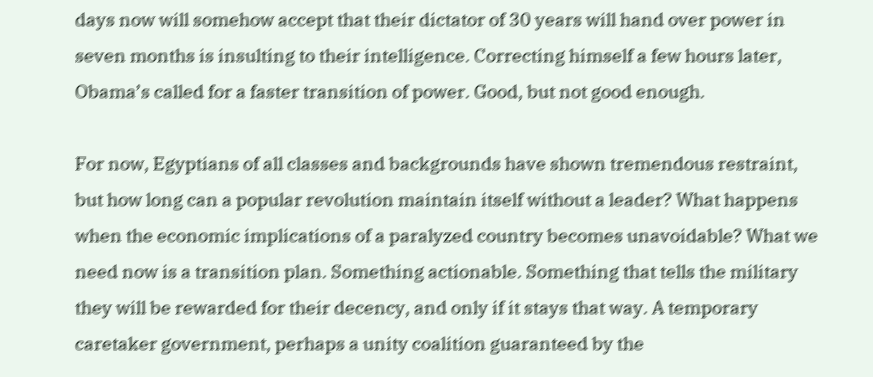days now will somehow accept that their dictator of 30 years will hand over power in seven months is insulting to their intelligence. Correcting himself a few hours later, Obama’s called for a faster transition of power. Good, but not good enough.

For now, Egyptians of all classes and backgrounds have shown tremendous restraint, but how long can a popular revolution maintain itself without a leader? What happens when the economic implications of a paralyzed country becomes unavoidable? What we need now is a transition plan. Something actionable. Something that tells the military they will be rewarded for their decency, and only if it stays that way. A temporary caretaker government, perhaps a unity coalition guaranteed by the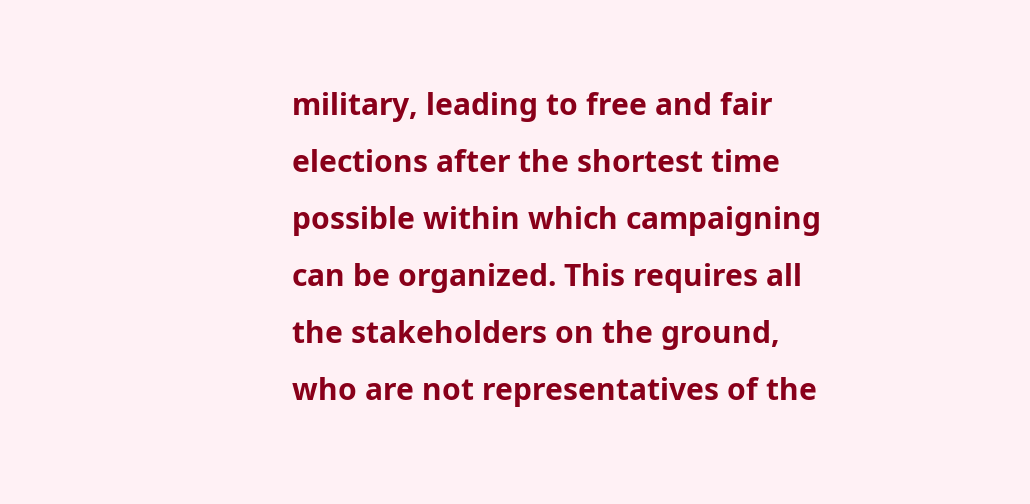military, leading to free and fair elections after the shortest time possible within which campaigning can be organized. This requires all the stakeholders on the ground, who are not representatives of the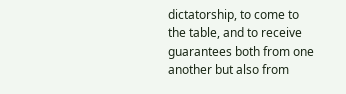dictatorship, to come to the table, and to receive guarantees both from one another but also from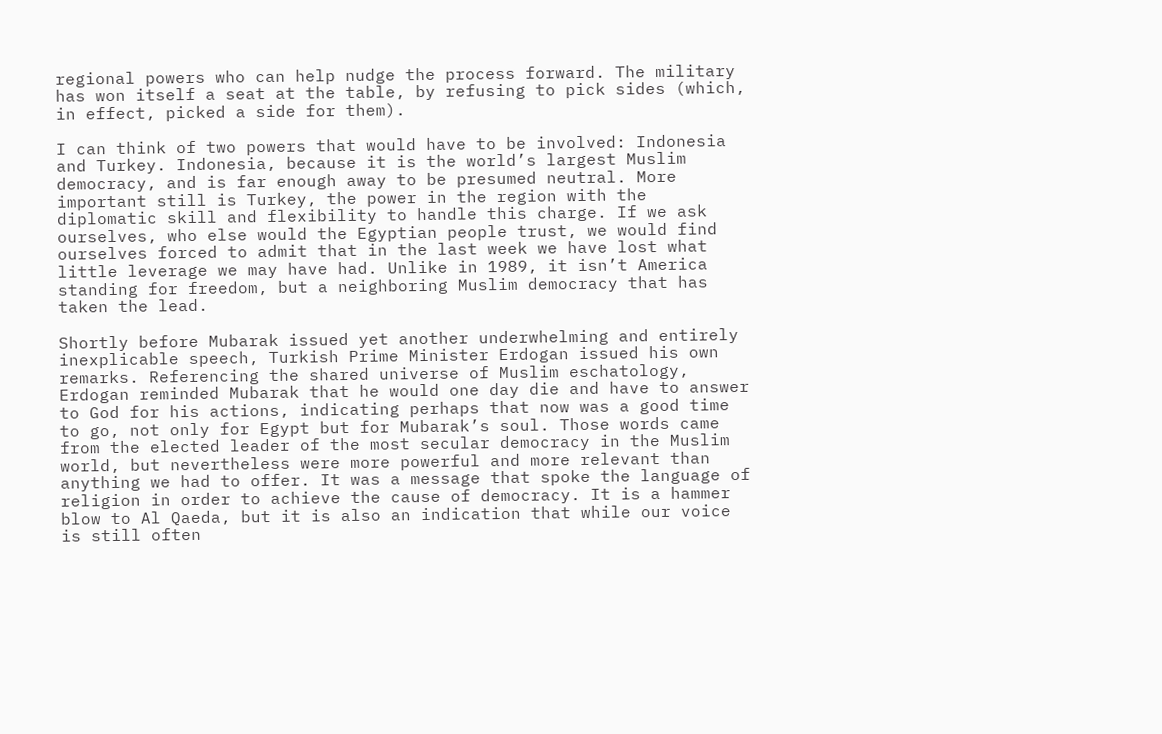regional powers who can help nudge the process forward. The military has won itself a seat at the table, by refusing to pick sides (which, in effect, picked a side for them).

I can think of two powers that would have to be involved: Indonesia and Turkey. Indonesia, because it is the world’s largest Muslim democracy, and is far enough away to be presumed neutral. More important still is Turkey, the power in the region with the diplomatic skill and flexibility to handle this charge. If we ask ourselves, who else would the Egyptian people trust, we would find ourselves forced to admit that in the last week we have lost what little leverage we may have had. Unlike in 1989, it isn’t America standing for freedom, but a neighboring Muslim democracy that has taken the lead.

Shortly before Mubarak issued yet another underwhelming and entirely inexplicable speech, Turkish Prime Minister Erdogan issued his own remarks. Referencing the shared universe of Muslim eschatology, Erdogan reminded Mubarak that he would one day die and have to answer to God for his actions, indicating perhaps that now was a good time to go, not only for Egypt but for Mubarak’s soul. Those words came from the elected leader of the most secular democracy in the Muslim world, but nevertheless were more powerful and more relevant than anything we had to offer. It was a message that spoke the language of religion in order to achieve the cause of democracy. It is a hammer blow to Al Qaeda, but it is also an indication that while our voice is still often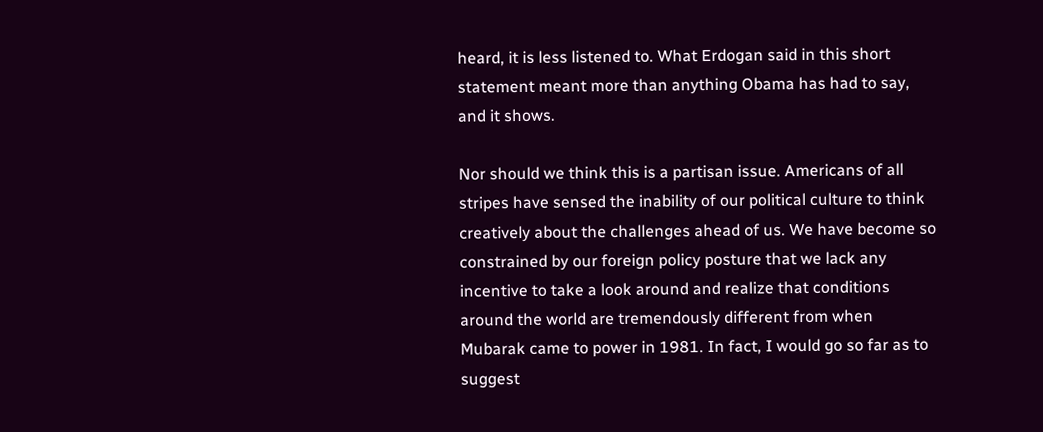heard, it is less listened to. What Erdogan said in this short statement meant more than anything Obama has had to say, and it shows.

Nor should we think this is a partisan issue. Americans of all stripes have sensed the inability of our political culture to think creatively about the challenges ahead of us. We have become so constrained by our foreign policy posture that we lack any incentive to take a look around and realize that conditions around the world are tremendously different from when Mubarak came to power in 1981. In fact, I would go so far as to suggest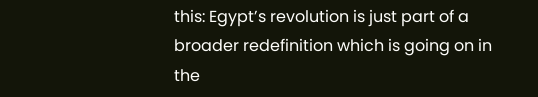this: Egypt’s revolution is just part of a broader redefinition which is going on in the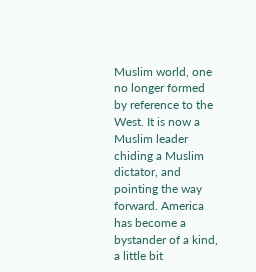Muslim world, one no longer formed by reference to the West. It is now a Muslim leader chiding a Muslim dictator, and pointing the way forward. America has become a bystander of a kind, a little bit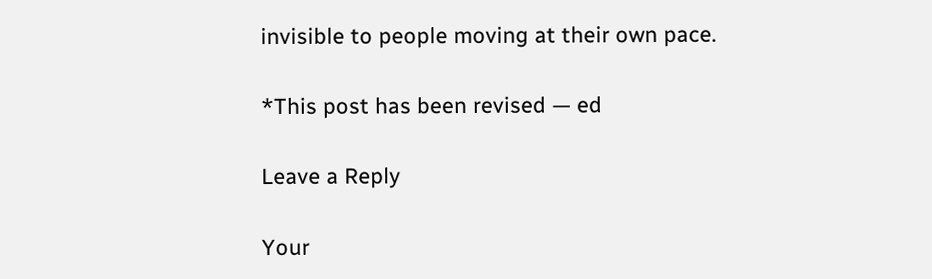invisible to people moving at their own pace.

*This post has been revised — ed

Leave a Reply

Your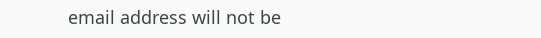email address will not be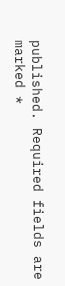published. Required fields are marked *